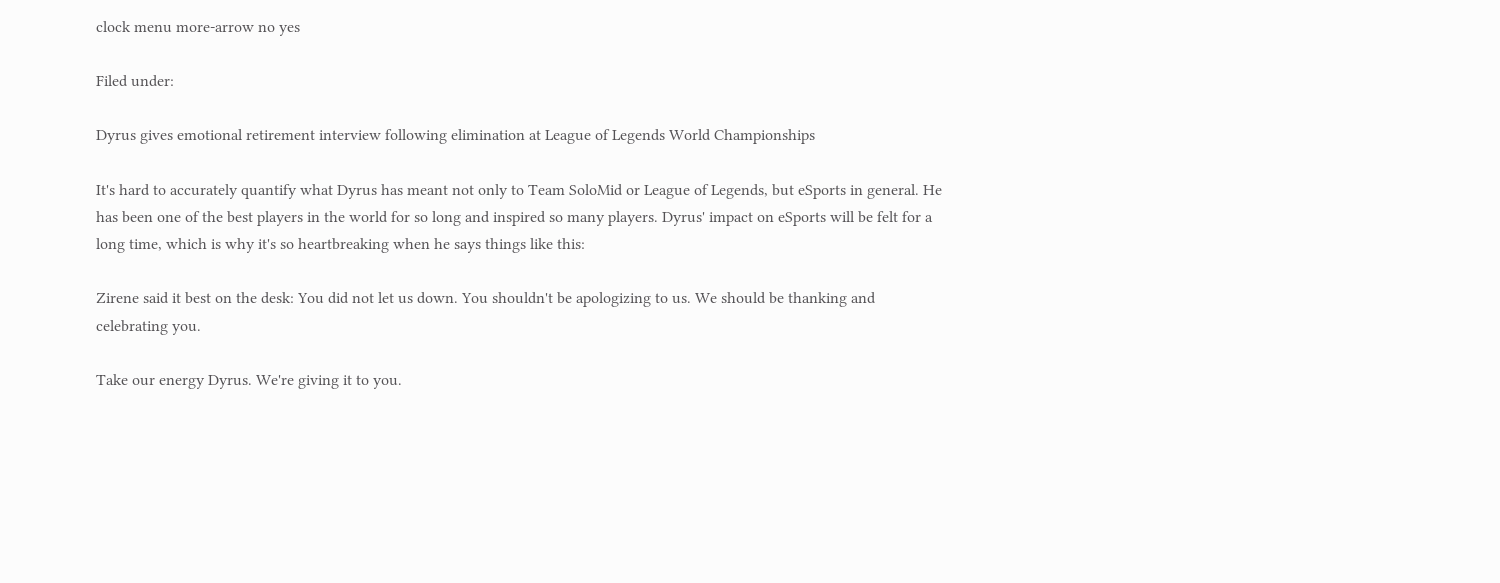clock menu more-arrow no yes

Filed under:

Dyrus gives emotional retirement interview following elimination at League of Legends World Championships

It's hard to accurately quantify what Dyrus has meant not only to Team SoloMid or League of Legends, but eSports in general. He has been one of the best players in the world for so long and inspired so many players. Dyrus' impact on eSports will be felt for a long time, which is why it's so heartbreaking when he says things like this:

Zirene said it best on the desk: You did not let us down. You shouldn't be apologizing to us. We should be thanking and celebrating you.

Take our energy Dyrus. We're giving it to you.